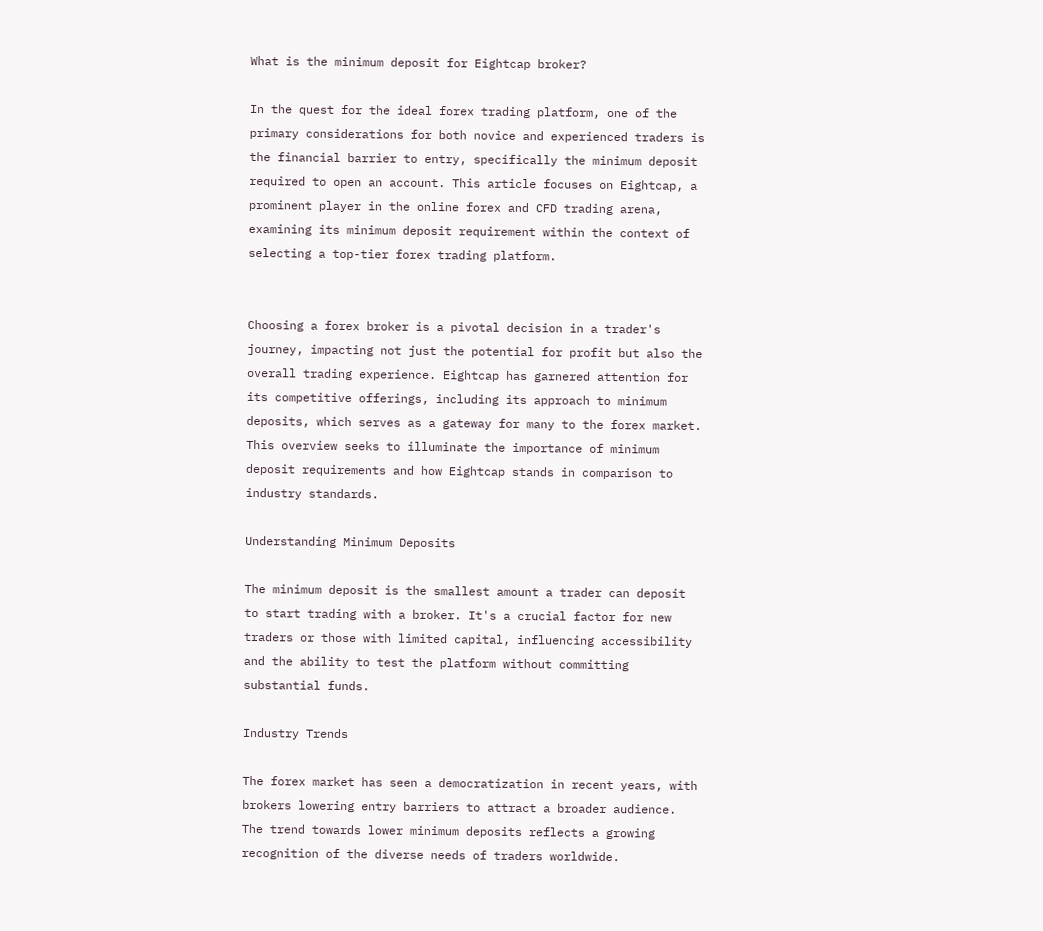What is the minimum deposit for Eightcap broker?

In the quest for the ideal forex trading platform, one of the primary considerations for both novice and experienced traders is the financial barrier to entry, specifically the minimum deposit required to open an account. This article focuses on Eightcap, a prominent player in the online forex and CFD trading arena, examining its minimum deposit requirement within the context of selecting a top-tier forex trading platform.


Choosing a forex broker is a pivotal decision in a trader's journey, impacting not just the potential for profit but also the overall trading experience. Eightcap has garnered attention for its competitive offerings, including its approach to minimum deposits, which serves as a gateway for many to the forex market. This overview seeks to illuminate the importance of minimum deposit requirements and how Eightcap stands in comparison to industry standards.

Understanding Minimum Deposits

The minimum deposit is the smallest amount a trader can deposit to start trading with a broker. It's a crucial factor for new traders or those with limited capital, influencing accessibility and the ability to test the platform without committing substantial funds.

Industry Trends

The forex market has seen a democratization in recent years, with brokers lowering entry barriers to attract a broader audience. The trend towards lower minimum deposits reflects a growing recognition of the diverse needs of traders worldwide.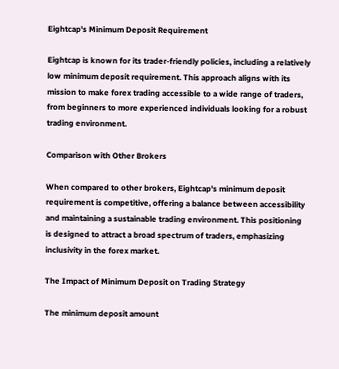Eightcap's Minimum Deposit Requirement

Eightcap is known for its trader-friendly policies, including a relatively low minimum deposit requirement. This approach aligns with its mission to make forex trading accessible to a wide range of traders, from beginners to more experienced individuals looking for a robust trading environment.

Comparison with Other Brokers

When compared to other brokers, Eightcap's minimum deposit requirement is competitive, offering a balance between accessibility and maintaining a sustainable trading environment. This positioning is designed to attract a broad spectrum of traders, emphasizing inclusivity in the forex market.

The Impact of Minimum Deposit on Trading Strategy

The minimum deposit amount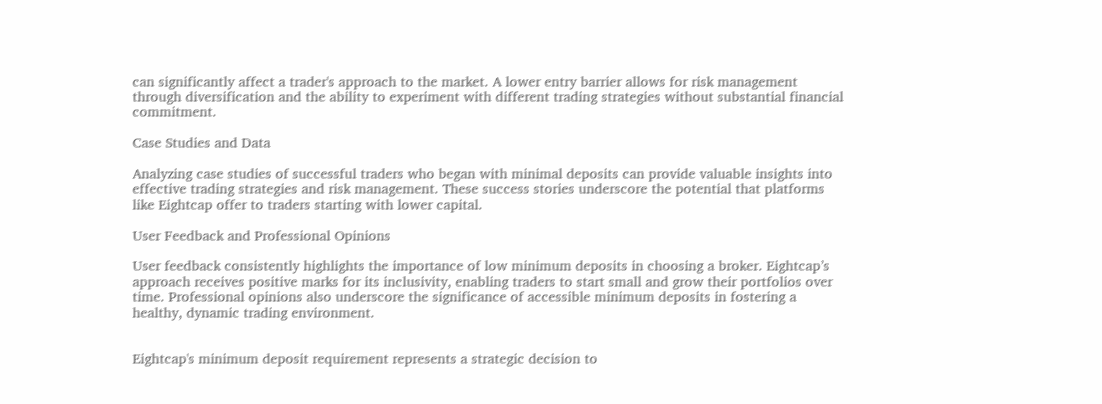can significantly affect a trader's approach to the market. A lower entry barrier allows for risk management through diversification and the ability to experiment with different trading strategies without substantial financial commitment.

Case Studies and Data

Analyzing case studies of successful traders who began with minimal deposits can provide valuable insights into effective trading strategies and risk management. These success stories underscore the potential that platforms like Eightcap offer to traders starting with lower capital.

User Feedback and Professional Opinions

User feedback consistently highlights the importance of low minimum deposits in choosing a broker. Eightcap’s approach receives positive marks for its inclusivity, enabling traders to start small and grow their portfolios over time. Professional opinions also underscore the significance of accessible minimum deposits in fostering a healthy, dynamic trading environment.


Eightcap's minimum deposit requirement represents a strategic decision to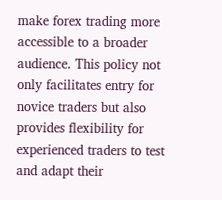make forex trading more accessible to a broader audience. This policy not only facilitates entry for novice traders but also provides flexibility for experienced traders to test and adapt their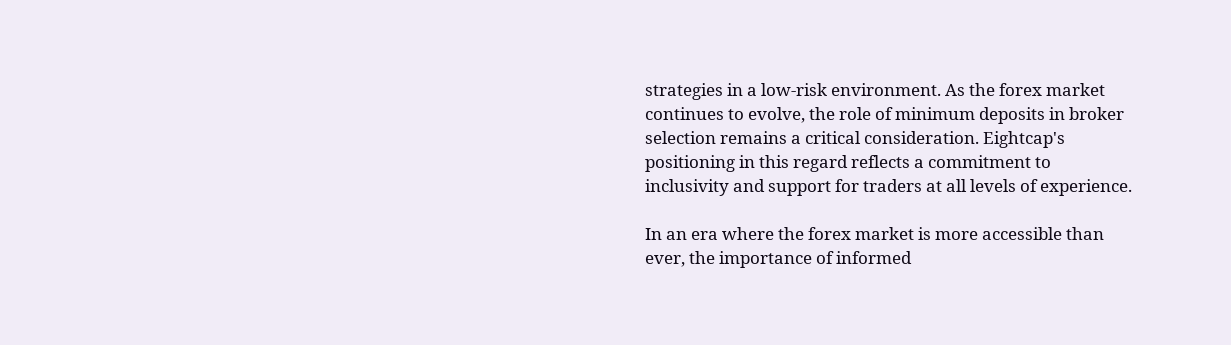strategies in a low-risk environment. As the forex market continues to evolve, the role of minimum deposits in broker selection remains a critical consideration. Eightcap's positioning in this regard reflects a commitment to inclusivity and support for traders at all levels of experience.

In an era where the forex market is more accessible than ever, the importance of informed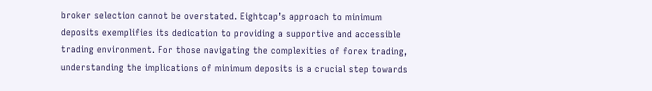broker selection cannot be overstated. Eightcap’s approach to minimum deposits exemplifies its dedication to providing a supportive and accessible trading environment. For those navigating the complexities of forex trading, understanding the implications of minimum deposits is a crucial step towards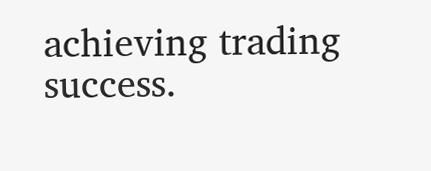achieving trading success.